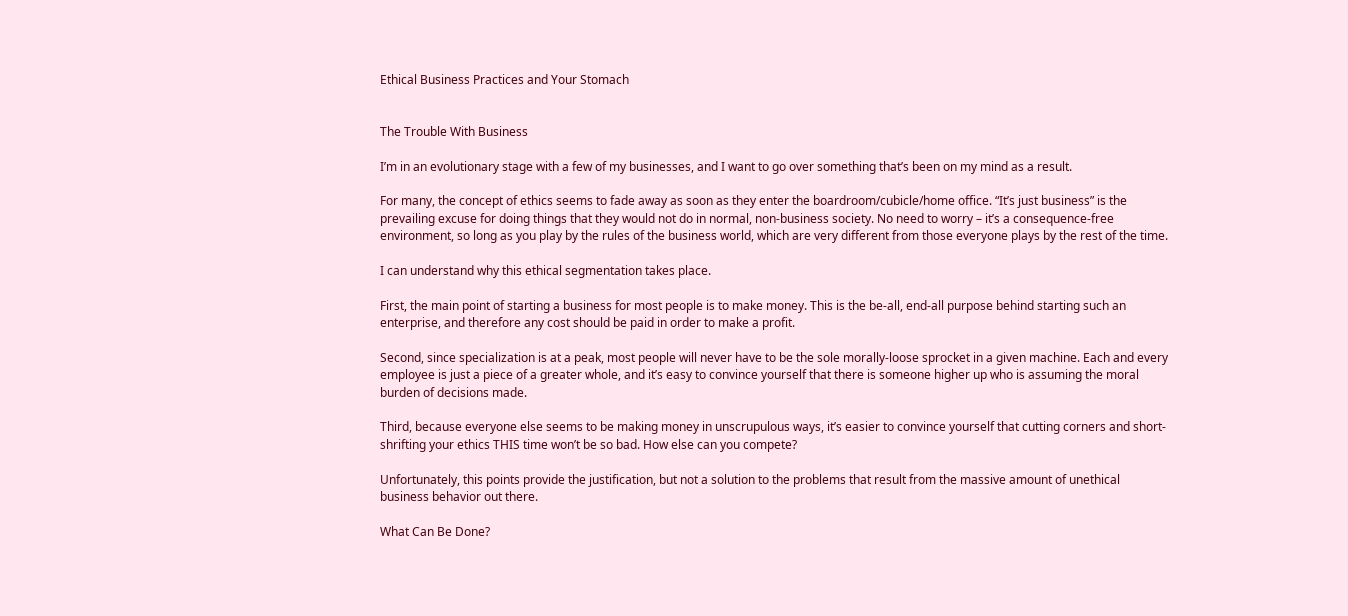Ethical Business Practices and Your Stomach


The Trouble With Business

I’m in an evolutionary stage with a few of my businesses, and I want to go over something that’s been on my mind as a result.

For many, the concept of ethics seems to fade away as soon as they enter the boardroom/cubicle/home office. “It’s just business” is the prevailing excuse for doing things that they would not do in normal, non-business society. No need to worry – it’s a consequence-free environment, so long as you play by the rules of the business world, which are very different from those everyone plays by the rest of the time.

I can understand why this ethical segmentation takes place.

First, the main point of starting a business for most people is to make money. This is the be-all, end-all purpose behind starting such an enterprise, and therefore any cost should be paid in order to make a profit.

Second, since specialization is at a peak, most people will never have to be the sole morally-loose sprocket in a given machine. Each and every employee is just a piece of a greater whole, and it’s easy to convince yourself that there is someone higher up who is assuming the moral burden of decisions made.

Third, because everyone else seems to be making money in unscrupulous ways, it’s easier to convince yourself that cutting corners and short-shrifting your ethics THIS time won’t be so bad. How else can you compete?

Unfortunately, this points provide the justification, but not a solution to the problems that result from the massive amount of unethical business behavior out there.

What Can Be Done?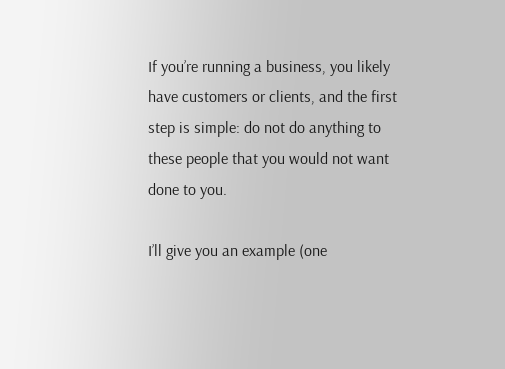If you’re running a business, you likely have customers or clients, and the first step is simple: do not do anything to these people that you would not want done to you.

I’ll give you an example (one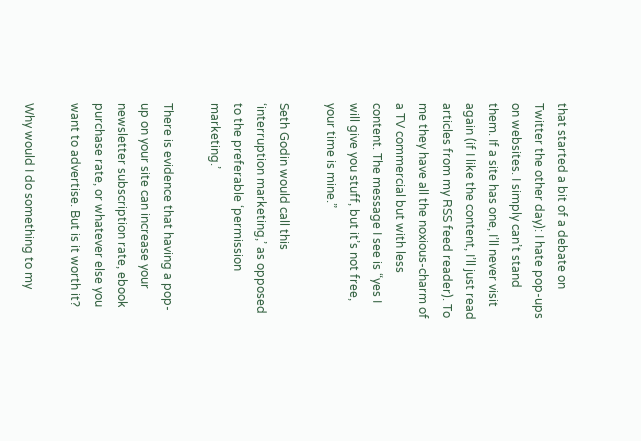that started a bit of a debate on Twitter the other day): I hate pop-ups on websites. I simply can’t stand them. If a site has one, I’ll never visit again (if I like the content, I’ll just read articles from my RSS feed reader). To me they have all the noxious-charm of a TV commercial but with less content. The message I see is “yes I will give you stuff, but it’s not free, your time is mine.”

Seth Godin would call this ‘interruption marketing,’ as opposed to the preferable ‘permission marketing.’

There is evidence that having a pop-up on your site can increase your newsletter subscription rate, ebook purchase rate, or whatever else you want to advertise. But is it worth it?

Why would I do something to my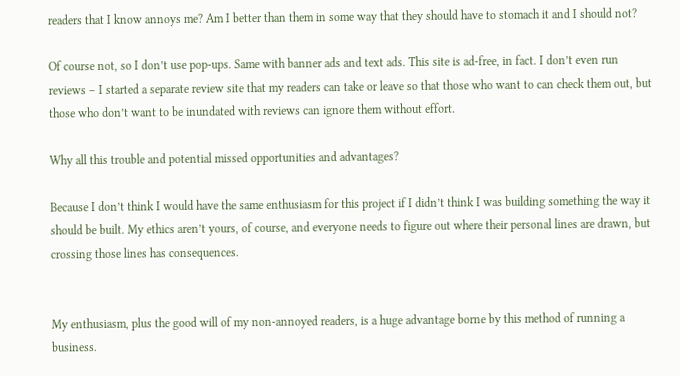readers that I know annoys me? Am I better than them in some way that they should have to stomach it and I should not?

Of course not, so I don’t use pop-ups. Same with banner ads and text ads. This site is ad-free, in fact. I don’t even run reviews – I started a separate review site that my readers can take or leave so that those who want to can check them out, but those who don’t want to be inundated with reviews can ignore them without effort.

Why all this trouble and potential missed opportunities and advantages?

Because I don’t think I would have the same enthusiasm for this project if I didn’t think I was building something the way it should be built. My ethics aren’t yours, of course, and everyone needs to figure out where their personal lines are drawn, but crossing those lines has consequences.


My enthusiasm, plus the good will of my non-annoyed readers, is a huge advantage borne by this method of running a business.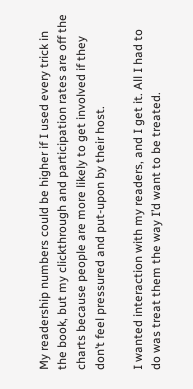My readership numbers could be higher if I used every trick in the book, but my clickthrough and participation rates are off the charts because people are more likely to get involved if they don’t feel pressured and put-upon by their host.

I wanted interaction with my readers, and I get it. All I had to do was treat them the way I’d want to be treated.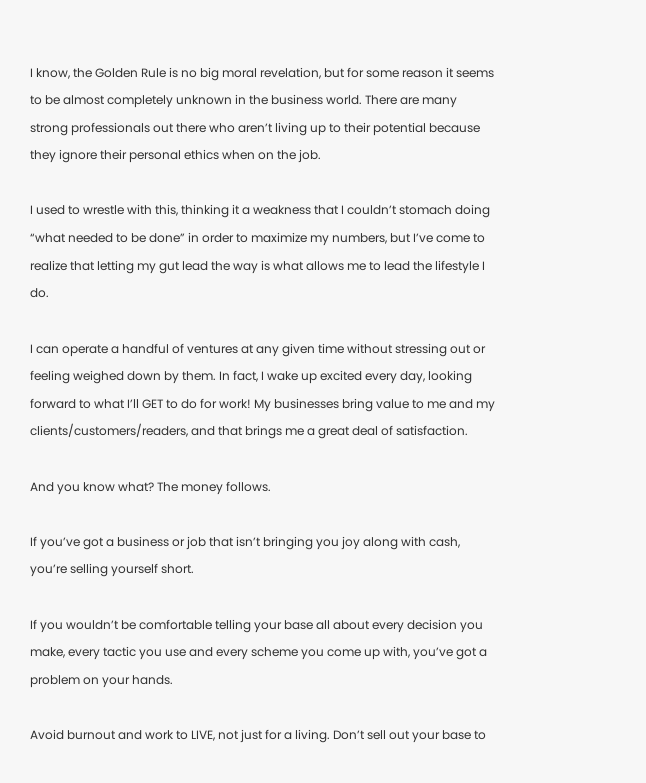I know, the Golden Rule is no big moral revelation, but for some reason it seems to be almost completely unknown in the business world. There are many strong professionals out there who aren’t living up to their potential because they ignore their personal ethics when on the job.

I used to wrestle with this, thinking it a weakness that I couldn’t stomach doing “what needed to be done” in order to maximize my numbers, but I’ve come to realize that letting my gut lead the way is what allows me to lead the lifestyle I do.

I can operate a handful of ventures at any given time without stressing out or feeling weighed down by them. In fact, I wake up excited every day, looking forward to what I’ll GET to do for work! My businesses bring value to me and my clients/customers/readers, and that brings me a great deal of satisfaction.

And you know what? The money follows.

If you’ve got a business or job that isn’t bringing you joy along with cash, you’re selling yourself short.

If you wouldn’t be comfortable telling your base all about every decision you make, every tactic you use and every scheme you come up with, you’ve got a problem on your hands.

Avoid burnout and work to LIVE, not just for a living. Don’t sell out your base to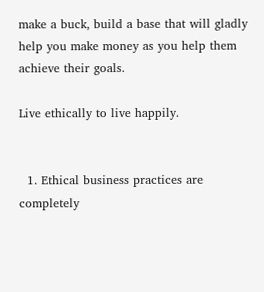make a buck, build a base that will gladly help you make money as you help them achieve their goals.

Live ethically to live happily.


  1. Ethical business practices are completely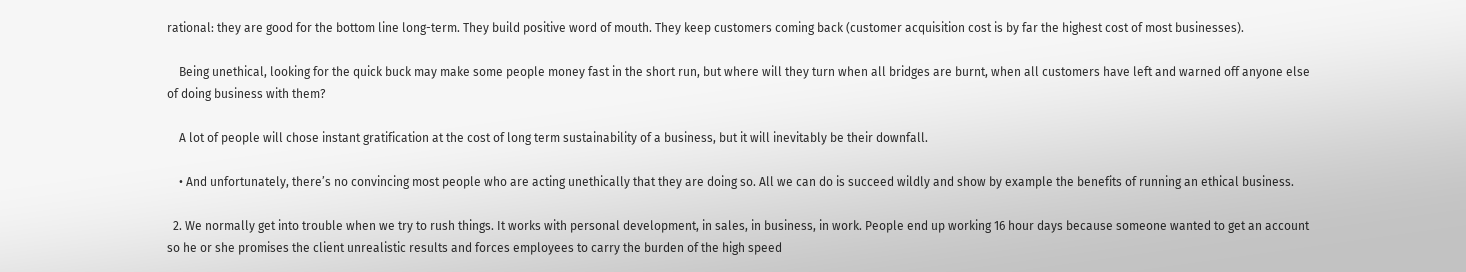rational: they are good for the bottom line long-term. They build positive word of mouth. They keep customers coming back (customer acquisition cost is by far the highest cost of most businesses).

    Being unethical, looking for the quick buck may make some people money fast in the short run, but where will they turn when all bridges are burnt, when all customers have left and warned off anyone else of doing business with them?

    A lot of people will chose instant gratification at the cost of long term sustainability of a business, but it will inevitably be their downfall.

    • And unfortunately, there’s no convincing most people who are acting unethically that they are doing so. All we can do is succeed wildly and show by example the benefits of running an ethical business.

  2. We normally get into trouble when we try to rush things. It works with personal development, in sales, in business, in work. People end up working 16 hour days because someone wanted to get an account so he or she promises the client unrealistic results and forces employees to carry the burden of the high speed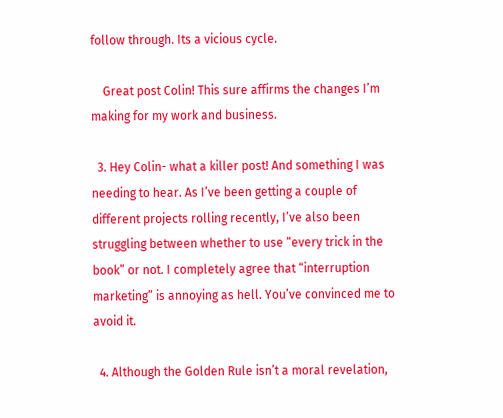follow through. Its a vicious cycle.

    Great post Colin! This sure affirms the changes I’m making for my work and business.

  3. Hey Colin- what a killer post! And something I was needing to hear. As I’ve been getting a couple of different projects rolling recently, I’ve also been struggling between whether to use “every trick in the book” or not. I completely agree that “interruption marketing” is annoying as hell. You’ve convinced me to avoid it.

  4. Although the Golden Rule isn’t a moral revelation,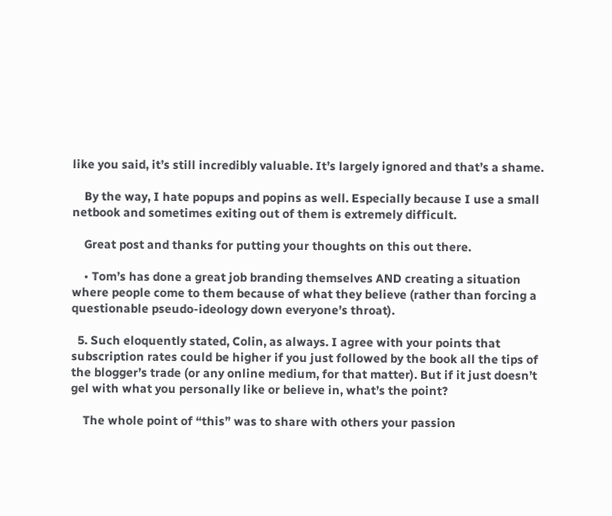like you said, it’s still incredibly valuable. It’s largely ignored and that’s a shame.

    By the way, I hate popups and popins as well. Especially because I use a small netbook and sometimes exiting out of them is extremely difficult.

    Great post and thanks for putting your thoughts on this out there.

    • Tom’s has done a great job branding themselves AND creating a situation where people come to them because of what they believe (rather than forcing a questionable pseudo-ideology down everyone’s throat).

  5. Such eloquently stated, Colin, as always. I agree with your points that subscription rates could be higher if you just followed by the book all the tips of the blogger’s trade (or any online medium, for that matter). But if it just doesn’t gel with what you personally like or believe in, what’s the point?

    The whole point of “this” was to share with others your passion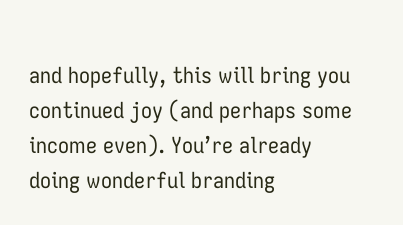and hopefully, this will bring you continued joy (and perhaps some income even). You’re already doing wonderful branding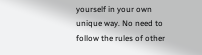yourself in your own unique way. No need to follow the rules of other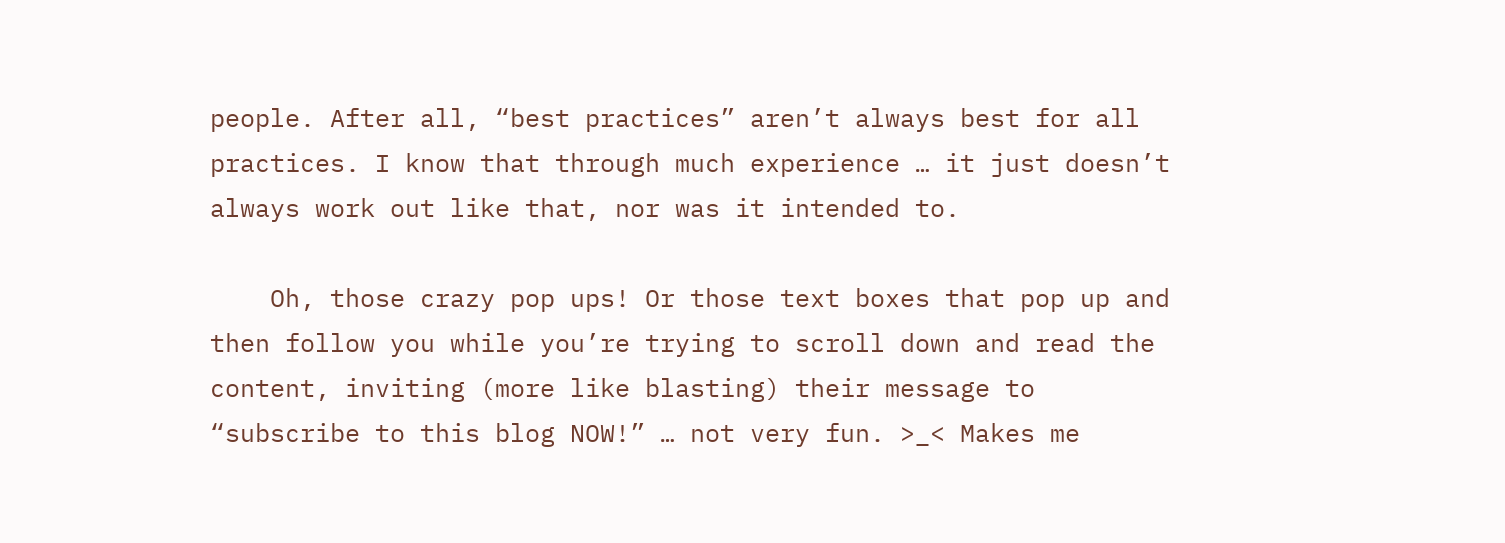people. After all, “best practices” aren’t always best for all practices. I know that through much experience … it just doesn’t always work out like that, nor was it intended to.

    Oh, those crazy pop ups! Or those text boxes that pop up and then follow you while you’re trying to scroll down and read the content, inviting (more like blasting) their message to “subscribe to this blog NOW!” … not very fun. >_< Makes me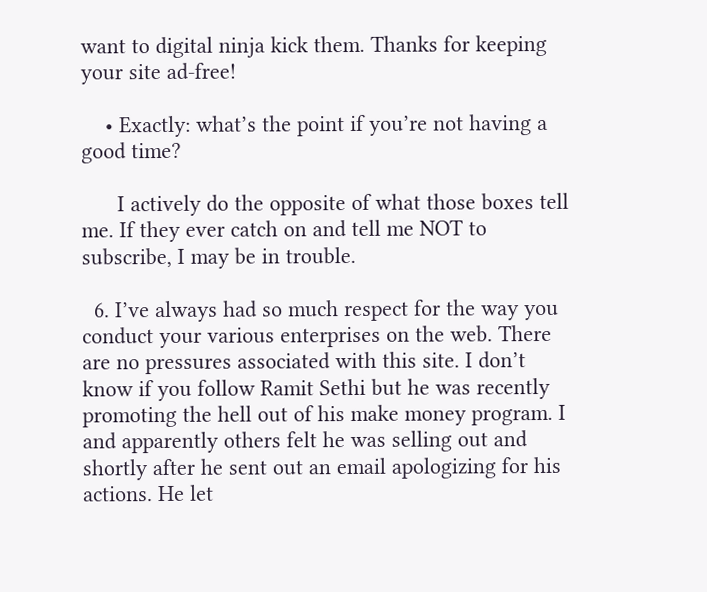want to digital ninja kick them. Thanks for keeping your site ad-free!

    • Exactly: what’s the point if you’re not having a good time?

      I actively do the opposite of what those boxes tell me. If they ever catch on and tell me NOT to subscribe, I may be in trouble.

  6. I’ve always had so much respect for the way you conduct your various enterprises on the web. There are no pressures associated with this site. I don’t know if you follow Ramit Sethi but he was recently promoting the hell out of his make money program. I and apparently others felt he was selling out and shortly after he sent out an email apologizing for his actions. He let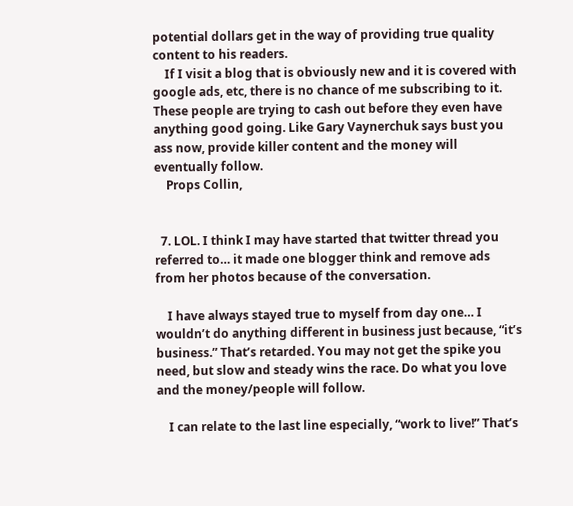potential dollars get in the way of providing true quality content to his readers.
    If I visit a blog that is obviously new and it is covered with google ads, etc, there is no chance of me subscribing to it. These people are trying to cash out before they even have anything good going. Like Gary Vaynerchuk says bust you ass now, provide killer content and the money will eventually follow.
    Props Collin,


  7. LOL. I think I may have started that twitter thread you referred to… it made one blogger think and remove ads from her photos because of the conversation.

    I have always stayed true to myself from day one… I wouldn’t do anything different in business just because, “it’s business.” That’s retarded. You may not get the spike you need, but slow and steady wins the race. Do what you love and the money/people will follow.

    I can relate to the last line especially, “work to live!” That’s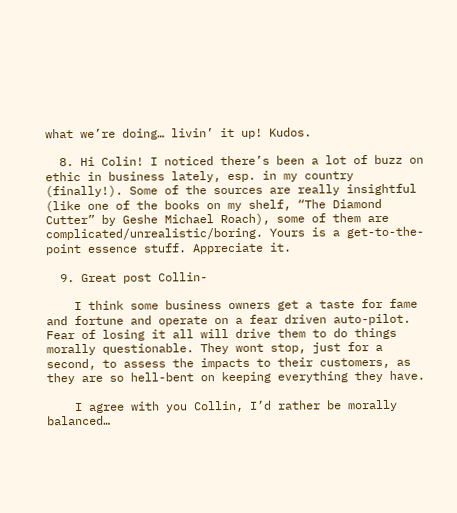what we’re doing… livin’ it up! Kudos.

  8. Hi Colin! I noticed there’s been a lot of buzz on ethic in business lately, esp. in my country (finally!). Some of the sources are really insightful (like one of the books on my shelf, “The Diamond Cutter” by Geshe Michael Roach), some of them are complicated/unrealistic/boring. Yours is a get-to-the-point essence stuff. Appreciate it.

  9. Great post Collin-

    I think some business owners get a taste for fame and fortune and operate on a fear driven auto-pilot. Fear of losing it all will drive them to do things morally questionable. They wont stop, just for a second, to assess the impacts to their customers, as they are so hell-bent on keeping everything they have.

    I agree with you Collin, I’d rather be morally balanced…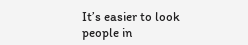It’s easier to look people in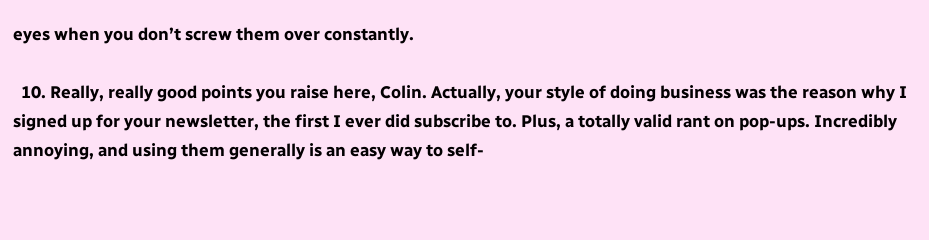eyes when you don’t screw them over constantly.

  10. Really, really good points you raise here, Colin. Actually, your style of doing business was the reason why I signed up for your newsletter, the first I ever did subscribe to. Plus, a totally valid rant on pop-ups. Incredibly annoying, and using them generally is an easy way to self-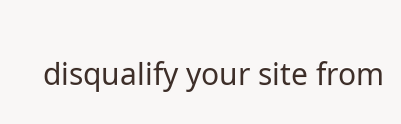disqualify your site from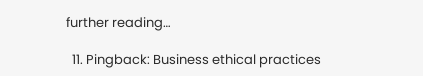further reading…

  11. Pingback: Business ethical practices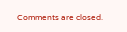Comments are closed.